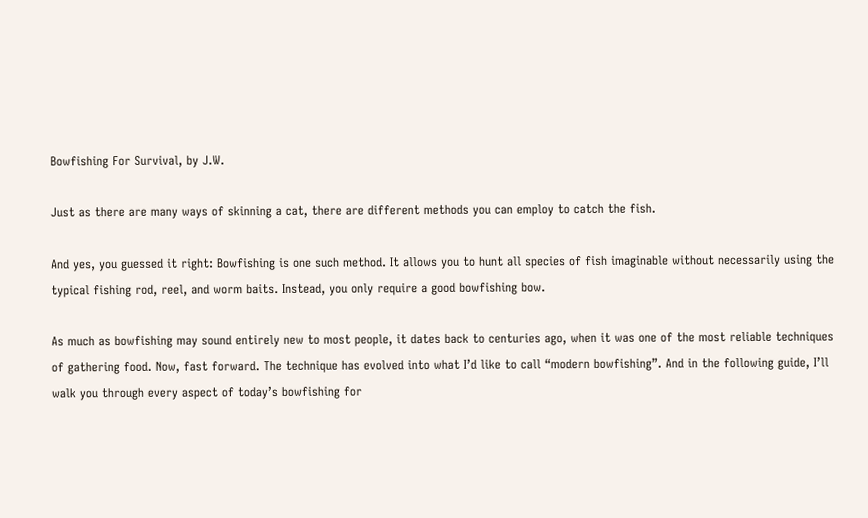Bowfishing For Survival, by J.W.

Just as there are many ways of skinning a cat, there are different methods you can employ to catch the fish.

And yes, you guessed it right: Bowfishing is one such method. It allows you to hunt all species of fish imaginable without necessarily using the typical fishing rod, reel, and worm baits. Instead, you only require a good bowfishing bow.

As much as bowfishing may sound entirely new to most people, it dates back to centuries ago, when it was one of the most reliable techniques of gathering food. Now, fast forward. The technique has evolved into what I’d like to call “modern bowfishing”. And in the following guide, I’ll walk you through every aspect of today’s bowfishing for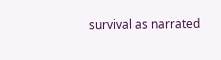survival as narrated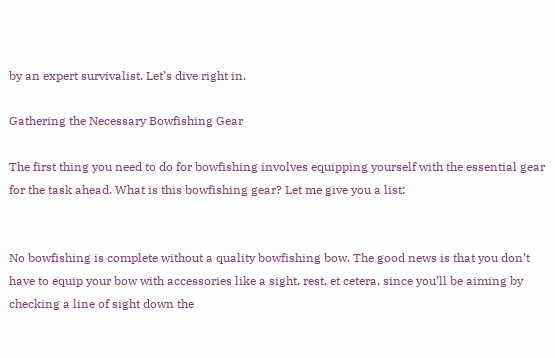by an expert survivalist. Let’s dive right in.

Gathering the Necessary Bowfishing Gear

The first thing you need to do for bowfishing involves equipping yourself with the essential gear for the task ahead. What is this bowfishing gear? Let me give you a list:


No bowfishing is complete without a quality bowfishing bow. The good news is that you don’t have to equip your bow with accessories like a sight, rest, et cetera, since you’ll be aiming by checking a line of sight down the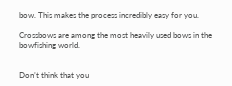bow. This makes the process incredibly easy for you.

Crossbows are among the most heavily used bows in the bowfishing world.


Don’t think that you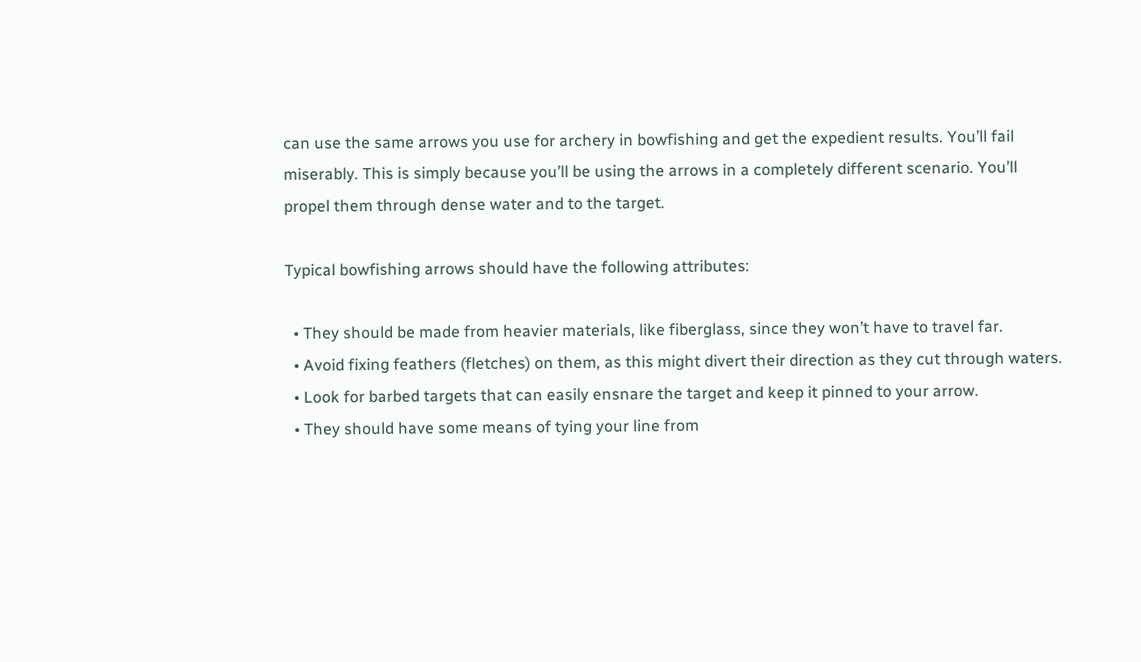can use the same arrows you use for archery in bowfishing and get the expedient results. You’ll fail miserably. This is simply because you’ll be using the arrows in a completely different scenario. You’ll propel them through dense water and to the target.

Typical bowfishing arrows should have the following attributes:

  • They should be made from heavier materials, like fiberglass, since they won’t have to travel far.
  • Avoid fixing feathers (fletches) on them, as this might divert their direction as they cut through waters.
  • Look for barbed targets that can easily ensnare the target and keep it pinned to your arrow.
  • They should have some means of tying your line from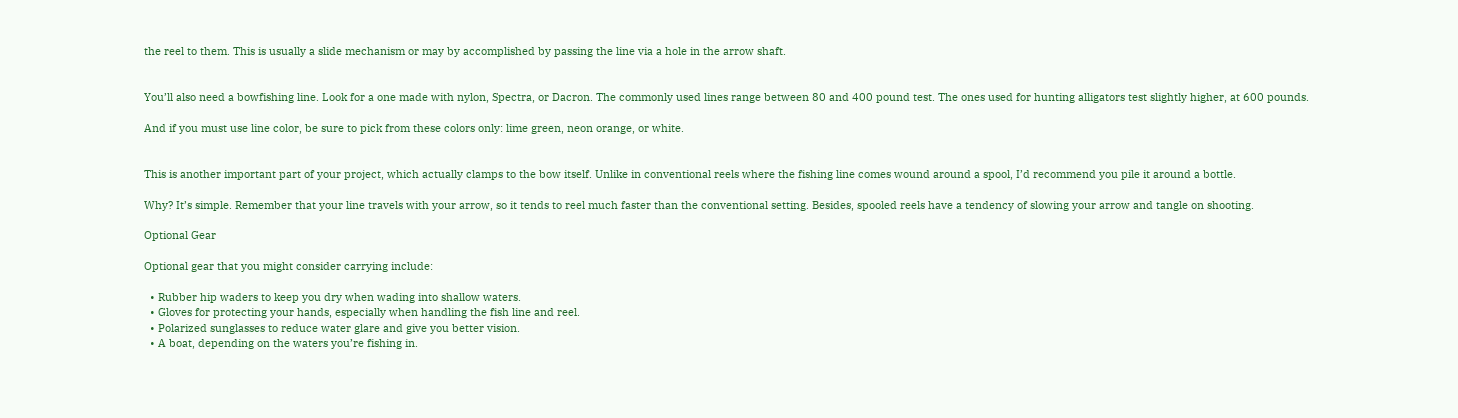the reel to them. This is usually a slide mechanism or may by accomplished by passing the line via a hole in the arrow shaft.


You’ll also need a bowfishing line. Look for a one made with nylon, Spectra, or Dacron. The commonly used lines range between 80 and 400 pound test. The ones used for hunting alligators test slightly higher, at 600 pounds.

And if you must use line color, be sure to pick from these colors only: lime green, neon orange, or white.


This is another important part of your project, which actually clamps to the bow itself. Unlike in conventional reels where the fishing line comes wound around a spool, I’d recommend you pile it around a bottle.

Why? It’s simple. Remember that your line travels with your arrow, so it tends to reel much faster than the conventional setting. Besides, spooled reels have a tendency of slowing your arrow and tangle on shooting.

Optional Gear

Optional gear that you might consider carrying include:

  • Rubber hip waders to keep you dry when wading into shallow waters.
  • Gloves for protecting your hands, especially when handling the fish line and reel.
  • Polarized sunglasses to reduce water glare and give you better vision.
  • A boat, depending on the waters you’re fishing in.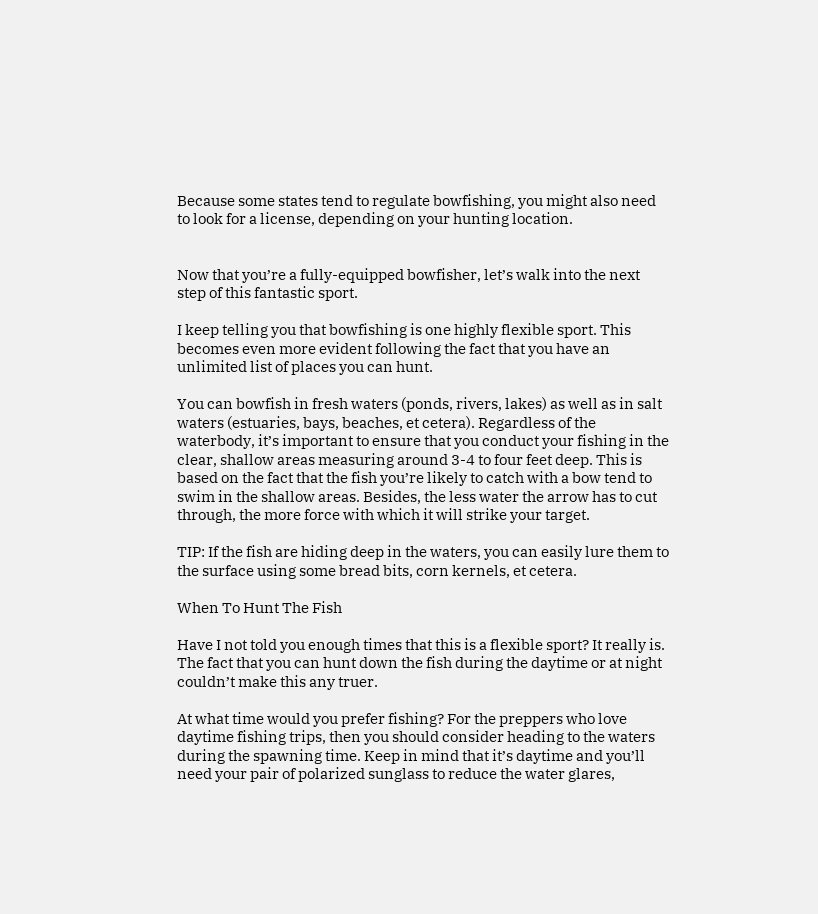Because some states tend to regulate bowfishing, you might also need to look for a license, depending on your hunting location.


Now that you’re a fully-equipped bowfisher, let’s walk into the next step of this fantastic sport.

I keep telling you that bowfishing is one highly flexible sport. This becomes even more evident following the fact that you have an unlimited list of places you can hunt.

You can bowfish in fresh waters (ponds, rivers, lakes) as well as in salt waters (estuaries, bays, beaches, et cetera). Regardless of the waterbody, it’s important to ensure that you conduct your fishing in the clear, shallow areas measuring around 3-4 to four feet deep. This is based on the fact that the fish you’re likely to catch with a bow tend to swim in the shallow areas. Besides, the less water the arrow has to cut through, the more force with which it will strike your target.

TIP: If the fish are hiding deep in the waters, you can easily lure them to the surface using some bread bits, corn kernels, et cetera.

When To Hunt The Fish

Have I not told you enough times that this is a flexible sport? It really is. The fact that you can hunt down the fish during the daytime or at night couldn’t make this any truer.

At what time would you prefer fishing? For the preppers who love daytime fishing trips, then you should consider heading to the waters during the spawning time. Keep in mind that it’s daytime and you’ll need your pair of polarized sunglass to reduce the water glares,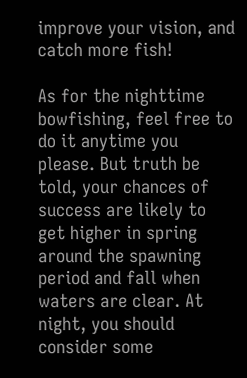improve your vision, and catch more fish!

As for the nighttime bowfishing, feel free to do it anytime you please. But truth be told, your chances of success are likely to get higher in spring around the spawning period and fall when waters are clear. At night, you should consider some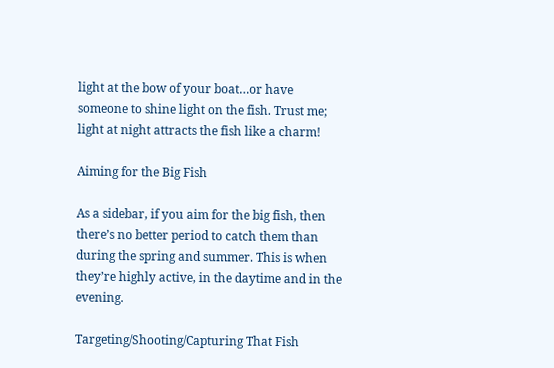light at the bow of your boat…or have someone to shine light on the fish. Trust me; light at night attracts the fish like a charm!

Aiming for the Big Fish

As a sidebar, if you aim for the big fish, then there’s no better period to catch them than during the spring and summer. This is when they’re highly active, in the daytime and in the evening.

Targeting/Shooting/Capturing That Fish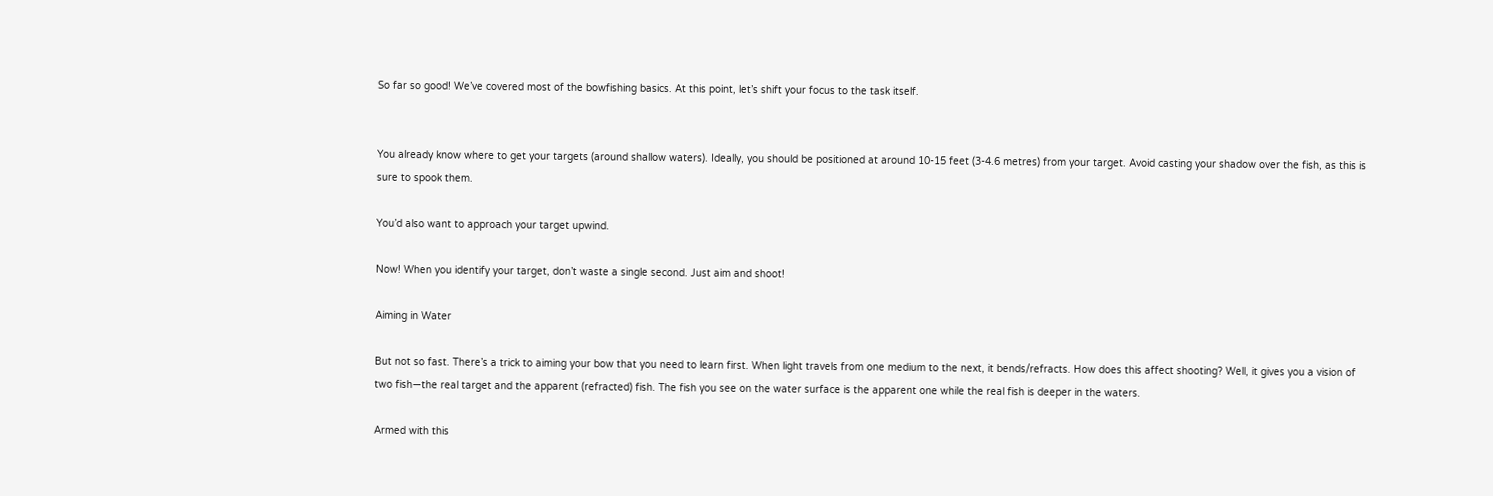So far so good! We’ve covered most of the bowfishing basics. At this point, let’s shift your focus to the task itself.


You already know where to get your targets (around shallow waters). Ideally, you should be positioned at around 10-15 feet (3-4.6 metres) from your target. Avoid casting your shadow over the fish, as this is sure to spook them.

You’d also want to approach your target upwind.

Now! When you identify your target, don’t waste a single second. Just aim and shoot!

Aiming in Water

But not so fast. There’s a trick to aiming your bow that you need to learn first. When light travels from one medium to the next, it bends/refracts. How does this affect shooting? Well, it gives you a vision of two fish—the real target and the apparent (refracted) fish. The fish you see on the water surface is the apparent one while the real fish is deeper in the waters.

Armed with this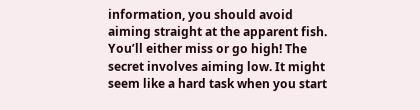information, you should avoid aiming straight at the apparent fish. You’ll either miss or go high! The secret involves aiming low. It might seem like a hard task when you start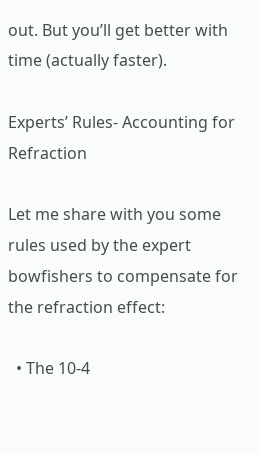out. But you’ll get better with time (actually faster).

Experts’ Rules- Accounting for Refraction

Let me share with you some rules used by the expert bowfishers to compensate for the refraction effect:

  • The 10-4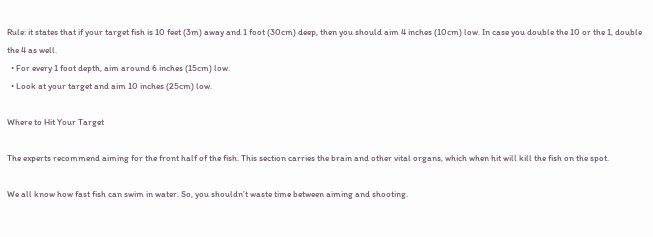Rule: it states that if your target fish is 10 feet (3m) away and 1 foot (30cm) deep, then you should aim 4 inches (10cm) low. In case you double the 10 or the 1, double the 4 as well.
  • For every 1 foot depth, aim around 6 inches (15cm) low.
  • Look at your target and aim 10 inches (25cm) low.

Where to Hit Your Target

The experts recommend aiming for the front half of the fish. This section carries the brain and other vital organs, which when hit will kill the fish on the spot.

We all know how fast fish can swim in water. So, you shouldn’t waste time between aiming and shooting.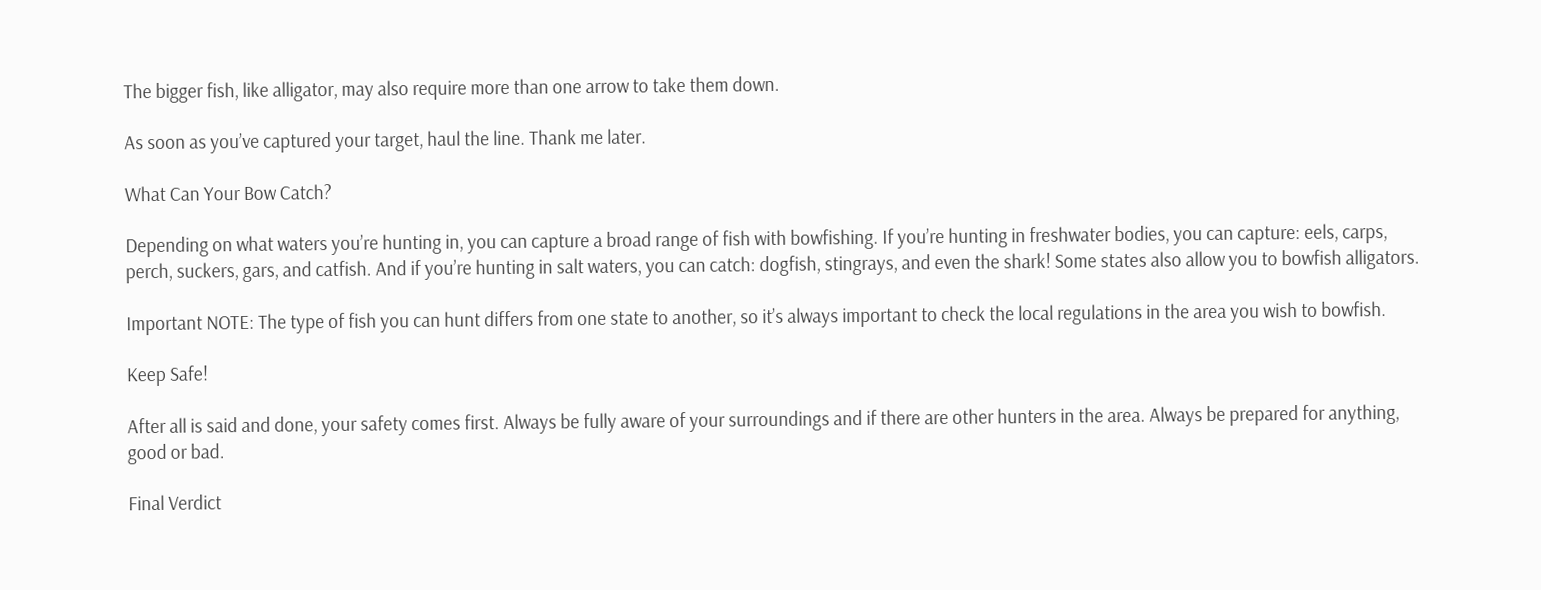The bigger fish, like alligator, may also require more than one arrow to take them down.

As soon as you’ve captured your target, haul the line. Thank me later.

What Can Your Bow Catch?

Depending on what waters you’re hunting in, you can capture a broad range of fish with bowfishing. If you’re hunting in freshwater bodies, you can capture: eels, carps, perch, suckers, gars, and catfish. And if you’re hunting in salt waters, you can catch: dogfish, stingrays, and even the shark! Some states also allow you to bowfish alligators.

Important NOTE: The type of fish you can hunt differs from one state to another, so it’s always important to check the local regulations in the area you wish to bowfish.

Keep Safe!

After all is said and done, your safety comes first. Always be fully aware of your surroundings and if there are other hunters in the area. Always be prepared for anything, good or bad.

Final Verdict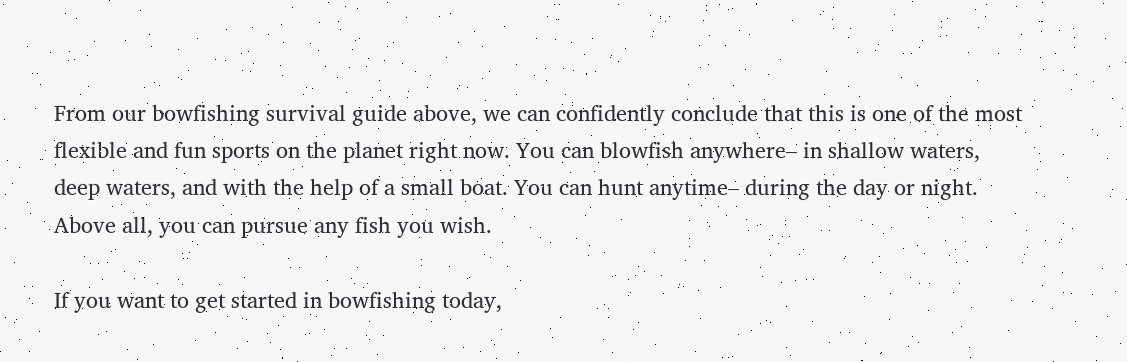From our bowfishing survival guide above, we can confidently conclude that this is one of the most flexible and fun sports on the planet right now. You can blowfish anywhere– in shallow waters, deep waters, and with the help of a small boat. You can hunt anytime– during the day or night. Above all, you can pursue any fish you wish.

If you want to get started in bowfishing today,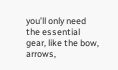you’ll only need the essential gear, like the bow, arrows,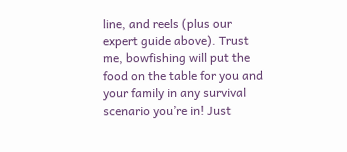line, and reels (plus our expert guide above). Trust me, bowfishing will put the food on the table for you and your family in any survival scenario you’re in! Just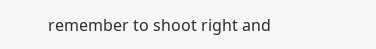remember to shoot right and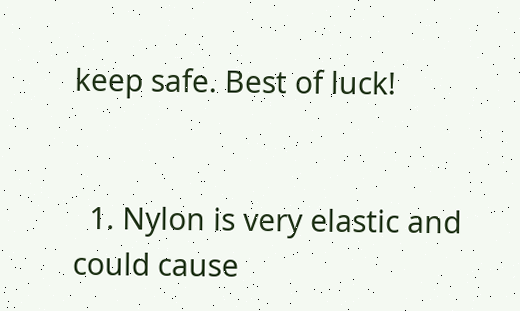keep safe. Best of luck!


  1. Nylon is very elastic and could cause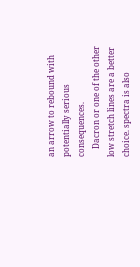an arrow to rebound with potentially serious consequences.
    Dacron or one of the other low stretch lines are a better choice. spectra is also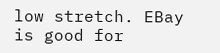low stretch. EBay is good for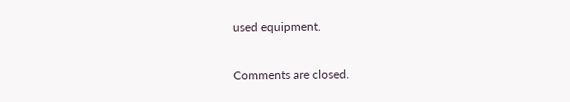used equipment.

Comments are closed.